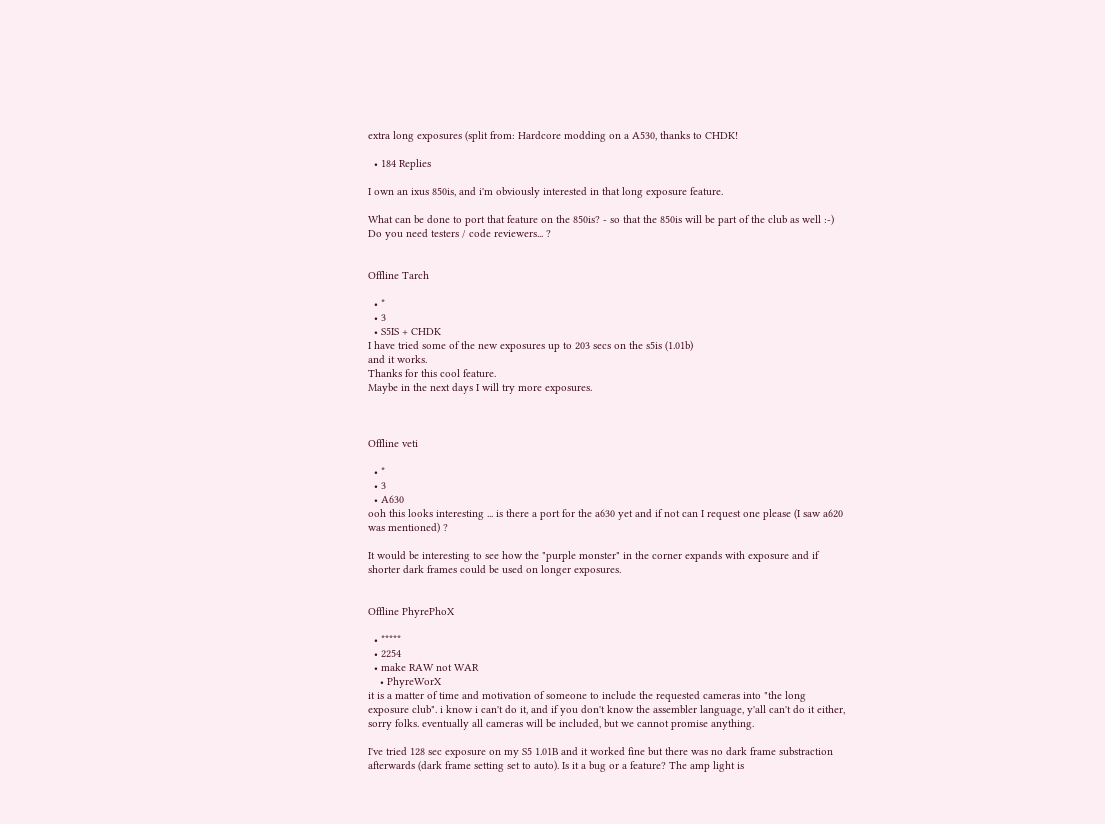extra long exposures (split from: Hardcore modding on a A530, thanks to CHDK!

  • 184 Replies

I own an ixus 850is, and i'm obviously interested in that long exposure feature.

What can be done to port that feature on the 850is? - so that the 850is will be part of the club as well :-)
Do you need testers / code reviewers... ?


Offline Tarch

  • *
  • 3
  • S5IS + CHDK
I have tried some of the new exposures up to 203 secs on the s5is (1.01b)
and it works.
Thanks for this cool feature.
Maybe in the next days I will try more exposures.



Offline veti

  • *
  • 3
  • A630
ooh this looks interesting ... is there a port for the a630 yet and if not can I request one please (I saw a620 was mentioned) ?

It would be interesting to see how the "purple monster" in the corner expands with exposure and if shorter dark frames could be used on longer exposures.


Offline PhyrePhoX

  • *****
  • 2254
  • make RAW not WAR
    • PhyreWorX
it is a matter of time and motivation of someone to include the requested cameras into "the long exposure club". i know i can't do it, and if you don't know the assembler language, y'all can't do it either, sorry folks. eventually all cameras will be included, but we cannot promise anything.

I've tried 128 sec exposure on my S5 1.01B and it worked fine but there was no dark frame substraction afterwards (dark frame setting set to auto). Is it a bug or a feature? The amp light is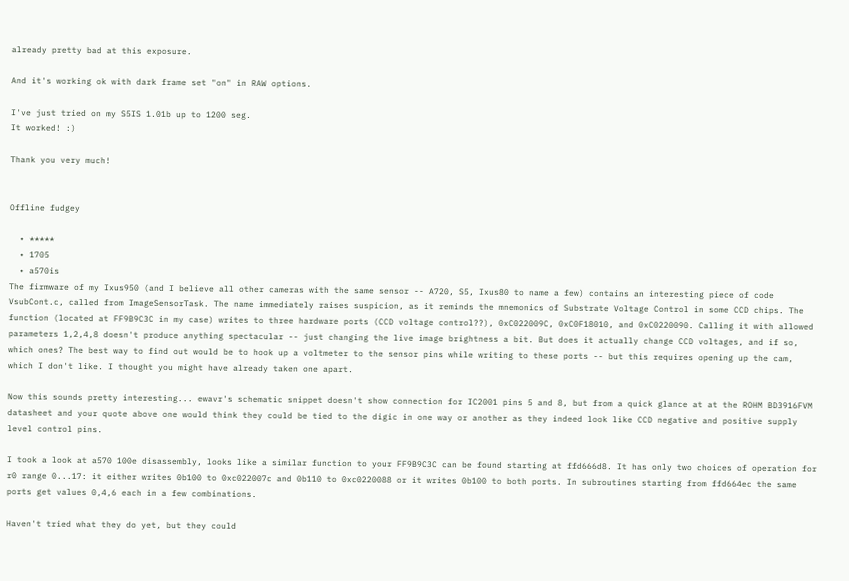already pretty bad at this exposure.

And it's working ok with dark frame set "on" in RAW options.

I've just tried on my S5IS 1.01b up to 1200 seg.
It worked! :)

Thank you very much!


Offline fudgey

  • *****
  • 1705
  • a570is
The firmware of my Ixus950 (and I believe all other cameras with the same sensor -- A720, S5, Ixus80 to name a few) contains an interesting piece of code VsubCont.c, called from ImageSensorTask. The name immediately raises suspicion, as it reminds the mnemonics of Substrate Voltage Control in some CCD chips. The function (located at FF9B9C3C in my case) writes to three hardware ports (CCD voltage control??), 0xC022009C, 0xC0F18010, and 0xC0220090. Calling it with allowed parameters 1,2,4,8 doesn't produce anything spectacular -- just changing the live image brightness a bit. But does it actually change CCD voltages, and if so, which ones? The best way to find out would be to hook up a voltmeter to the sensor pins while writing to these ports -- but this requires opening up the cam, which I don't like. I thought you might have already taken one apart.

Now this sounds pretty interesting... ewavr's schematic snippet doesn't show connection for IC2001 pins 5 and 8, but from a quick glance at at the ROHM BD3916FVM datasheet and your quote above one would think they could be tied to the digic in one way or another as they indeed look like CCD negative and positive supply level control pins.

I took a look at a570 100e disassembly, looks like a similar function to your FF9B9C3C can be found starting at ffd666d8. It has only two choices of operation for r0 range 0...17: it either writes 0b100 to 0xc022007c and 0b110 to 0xc0220088 or it writes 0b100 to both ports. In subroutines starting from ffd664ec the same ports get values 0,4,6 each in a few combinations.

Haven't tried what they do yet, but they could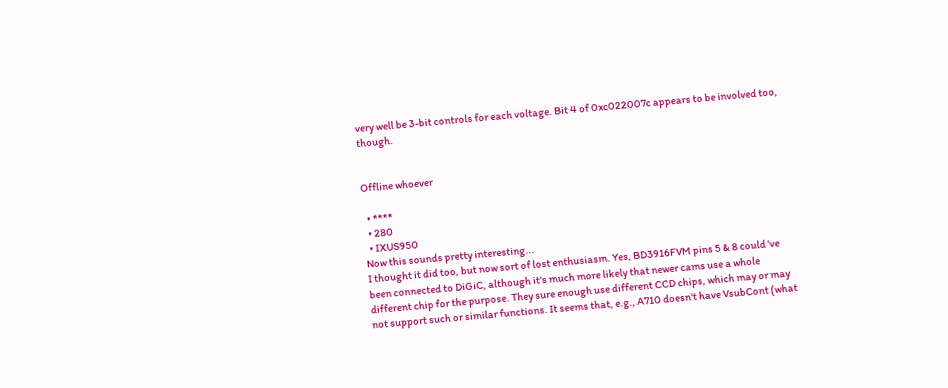very well be 3-bit controls for each voltage. Bit 4 of 0xc022007c appears to be involved too, though.


Offline whoever

  • ****
  • 280
  • IXUS950
Now this sounds pretty interesting...
I thought it did too, but now sort of lost enthusiasm. Yes, BD3916FVM pins 5 & 8 could 've been connected to DiGiC, although it's much more likely that newer cams use a whole different chip for the purpose. They sure enough use different CCD chips, which may or may not support such or similar functions. It seems that, e.g., A710 doesn't have VsubCont (what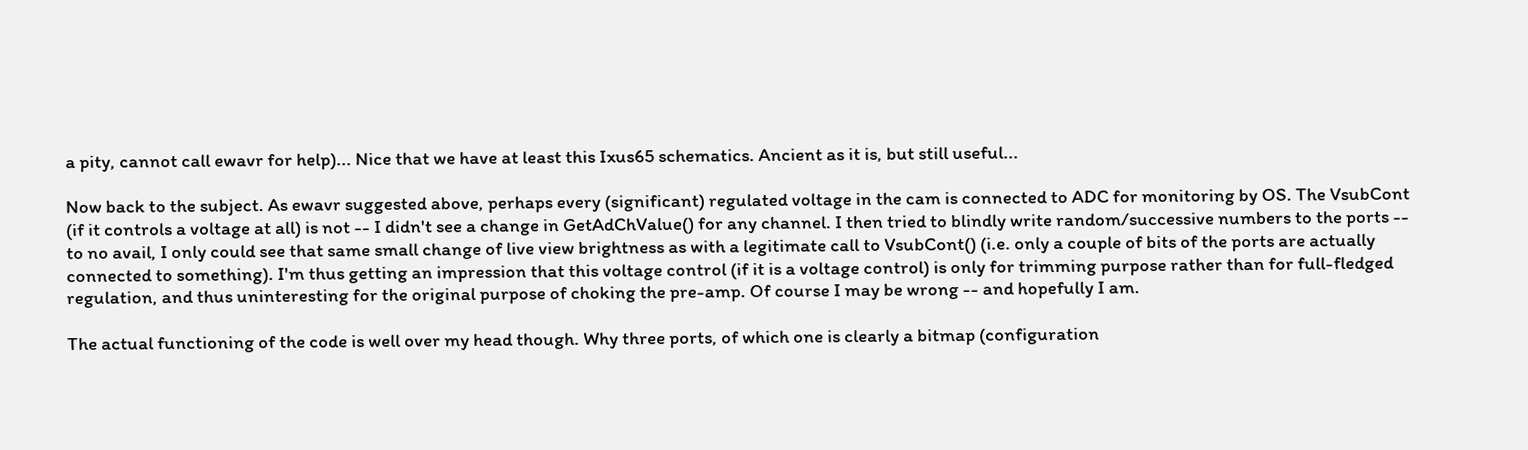a pity, cannot call ewavr for help)... Nice that we have at least this Ixus65 schematics. Ancient as it is, but still useful...

Now back to the subject. As ewavr suggested above, perhaps every (significant) regulated voltage in the cam is connected to ADC for monitoring by OS. The VsubCont (if it controls a voltage at all) is not -- I didn't see a change in GetAdChValue() for any channel. I then tried to blindly write random/successive numbers to the ports -- to no avail, I only could see that same small change of live view brightness as with a legitimate call to VsubCont() (i.e. only a couple of bits of the ports are actually connected to something). I'm thus getting an impression that this voltage control (if it is a voltage control) is only for trimming purpose rather than for full-fledged regulation, and thus uninteresting for the original purpose of choking the pre-amp. Of course I may be wrong -- and hopefully I am.

The actual functioning of the code is well over my head though. Why three ports, of which one is clearly a bitmap (configuration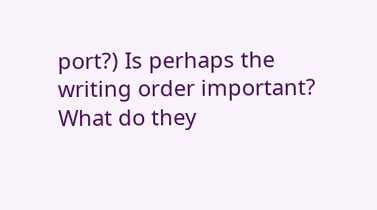port?) Is perhaps the writing order important? What do they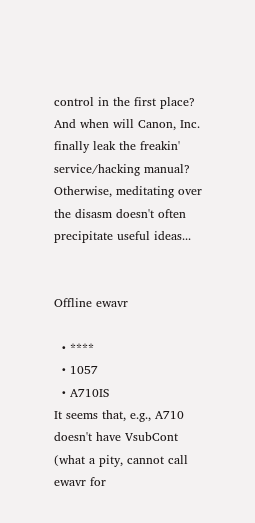control in the first place? And when will Canon, Inc. finally leak the freakin' service/hacking manual? Otherwise, meditating over the disasm doesn't often precipitate useful ideas...


Offline ewavr

  • ****
  • 1057
  • A710IS
It seems that, e.g., A710 doesn't have VsubCont (what a pity, cannot call ewavr for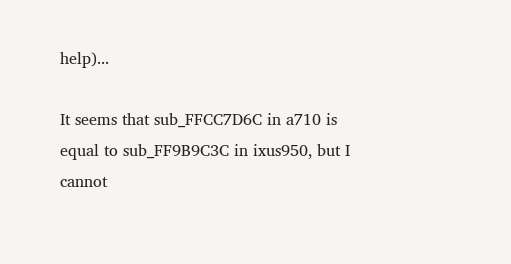help)...

It seems that sub_FFCC7D6C in a710 is equal to sub_FF9B9C3C in ixus950, but I cannot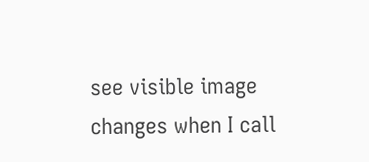see visible image changes when I call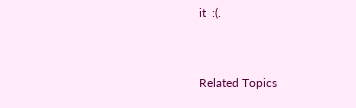it  :(.


Related Topics